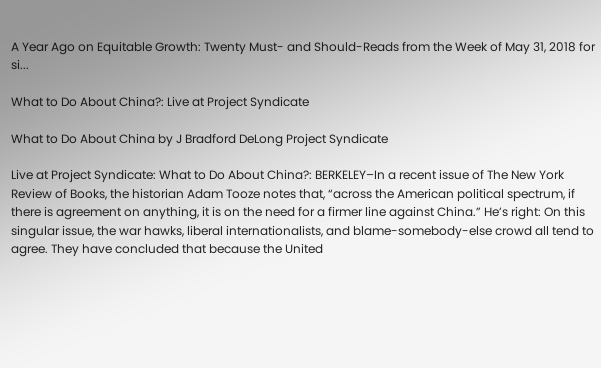A Year Ago on Equitable Growth: Twenty Must- and Should-Reads from the Week of May 31, 2018 for si...

What to Do About China?: Live at Project Syndicate

What to Do About China by J Bradford DeLong Project Syndicate

Live at Project Syndicate: What to Do About China?: BERKELEY–In a recent issue of The New York Review of Books, the historian Adam Tooze notes that, “across the American political spectrum, if there is agreement on anything, it is on the need for a firmer line against China.” He’s right: On this singular issue, the war hawks, liberal internationalists, and blame-somebody-else crowd all tend to agree. They have concluded that because the United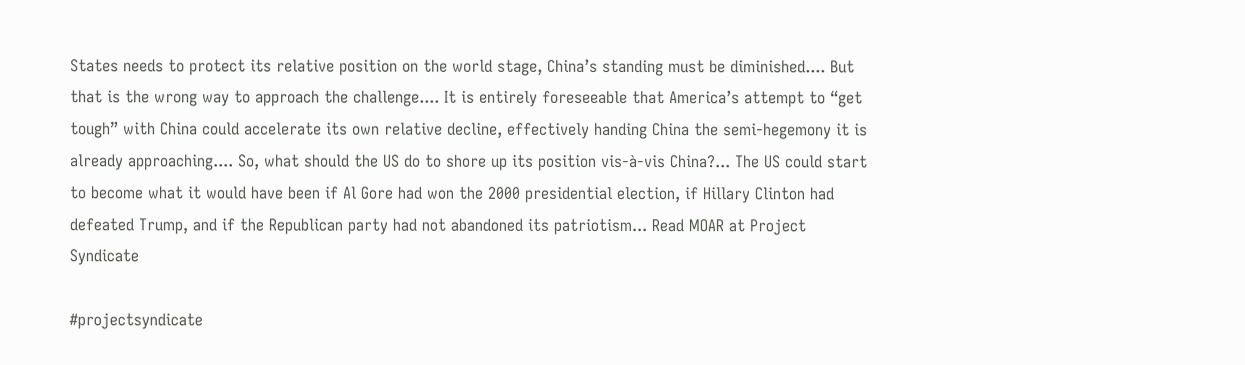States needs to protect its relative position on the world stage, China’s standing must be diminished.... But that is the wrong way to approach the challenge.... It is entirely foreseeable that America’s attempt to “get tough” with China could accelerate its own relative decline, effectively handing China the semi-hegemony it is already approaching.... So, what should the US do to shore up its position vis-à-vis China?... The US could start to become what it would have been if Al Gore had won the 2000 presidential election, if Hillary Clinton had defeated Trump, and if the Republican party had not abandoned its patriotism... Read MOAR at Project Syndicate

#projectsyndicate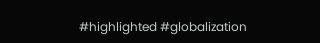#highlighted #globalization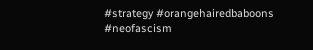#strategy #orangehairedbaboons #neofascism